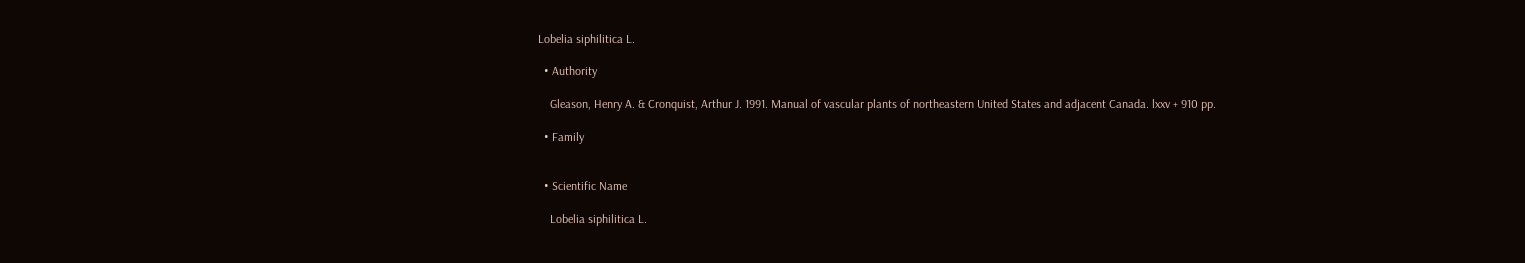Lobelia siphilitica L.

  • Authority

    Gleason, Henry A. & Cronquist, Arthur J. 1991. Manual of vascular plants of northeastern United States and adjacent Canada. lxxv + 910 pp.

  • Family


  • Scientific Name

    Lobelia siphilitica L.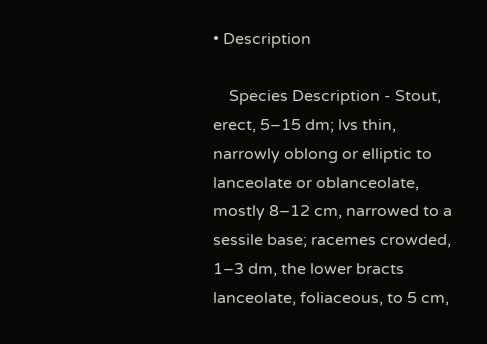• Description

    Species Description - Stout, erect, 5–15 dm; lvs thin, narrowly oblong or elliptic to lanceolate or oblanceolate, mostly 8–12 cm, narrowed to a sessile base; racemes crowded, 1–3 dm, the lower bracts lanceolate, foliaceous, to 5 cm,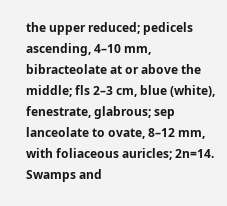the upper reduced; pedicels ascending, 4–10 mm, bibracteolate at or above the middle; fls 2–3 cm, blue (white), fenestrate, glabrous; sep lanceolate to ovate, 8–12 mm, with foliaceous auricles; 2n=14. Swamps and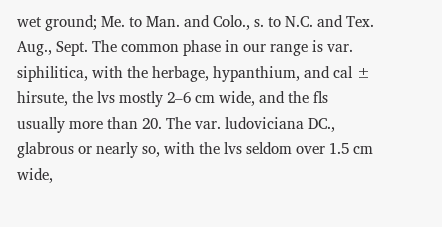wet ground; Me. to Man. and Colo., s. to N.C. and Tex. Aug., Sept. The common phase in our range is var. siphilitica, with the herbage, hypanthium, and cal ± hirsute, the lvs mostly 2–6 cm wide, and the fls usually more than 20. The var. ludoviciana DC., glabrous or nearly so, with the lvs seldom over 1.5 cm wide,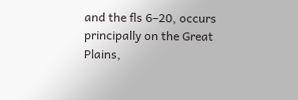and the fls 6–20, occurs principally on the Great Plains,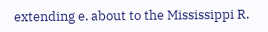extending e. about to the Mississippi R.